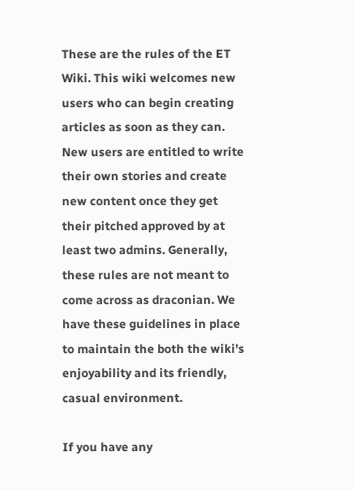These are the rules of the ET Wiki. This wiki welcomes new users who can begin creating articles as soon as they can. New users are entitled to write their own stories and create new content once they get their pitched approved by at least two admins. Generally, these rules are not meant to come across as draconian. We have these guidelines in place to maintain the both the wiki's enjoyability and its friendly, casual environment.

If you have any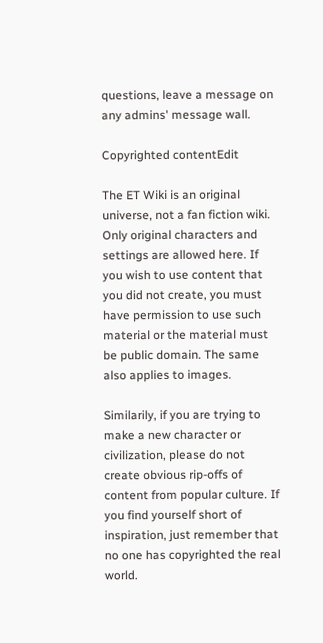questions, leave a message on any admins' message wall.

Copyrighted contentEdit

The ET Wiki is an original universe, not a fan fiction wiki. Only original characters and settings are allowed here. If you wish to use content that you did not create, you must have permission to use such material or the material must be public domain. The same also applies to images.

Similarily, if you are trying to make a new character or civilization, please do not create obvious rip-offs of content from popular culture. If you find yourself short of inspiration, just remember that no one has copyrighted the real world.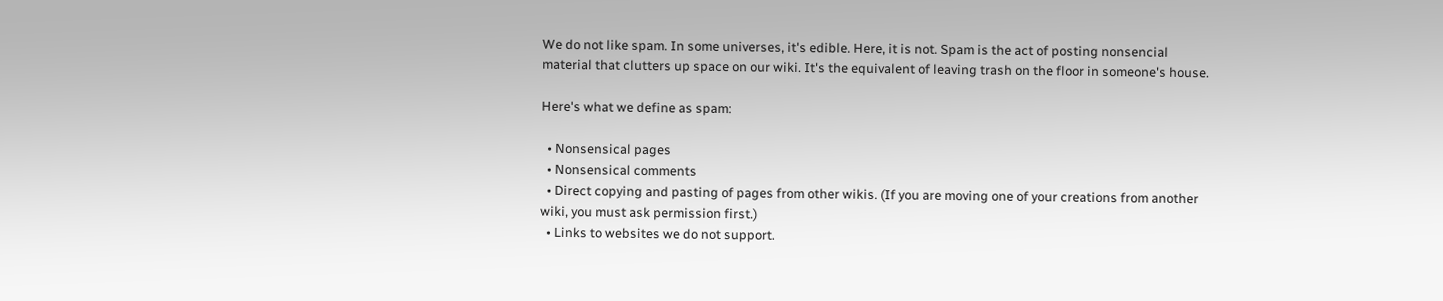We do not like spam. In some universes, it's edible. Here, it is not. Spam is the act of posting nonsencial material that clutters up space on our wiki. It's the equivalent of leaving trash on the floor in someone's house.

Here's what we define as spam:

  • Nonsensical pages
  • Nonsensical comments
  • Direct copying and pasting of pages from other wikis. (If you are moving one of your creations from another wiki, you must ask permission first.)
  • Links to websites we do not support.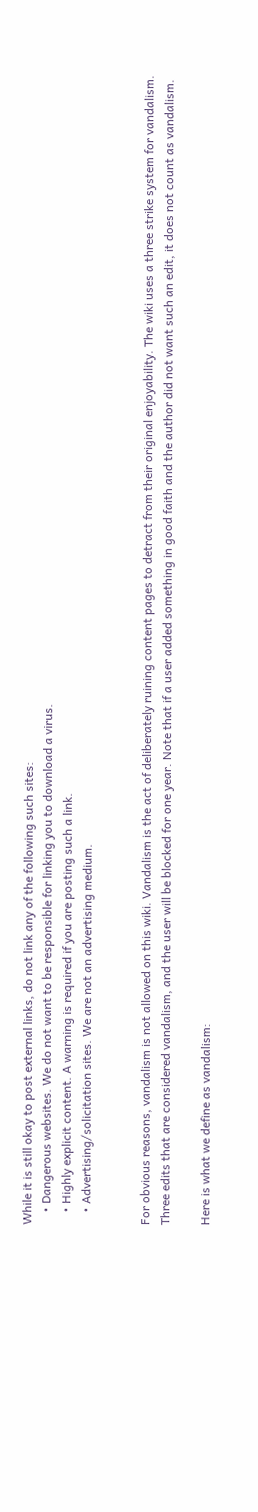While it is still okay to post external links, do not link any of the following such sites:
    • Dangerous websites. We do not want to be responsible for linking you to download a virus.
    • Highly explicit content. A warning is required if you are posting such a link.
    • Advertising/solicitation sites. We are not an advertising medium.


For obvious reasons, vandalism is not allowed on this wiki. Vandalism is the act of deliberately ruining content pages to detract from their original enjoyability. The wiki uses a three strike system for vandalism. Three edits that are considered vandalism, and the user will be blocked for one year. Note that if a user added something in good faith and the author did not want such an edit, it does not count as vandalism.

Here is what we define as vandalism: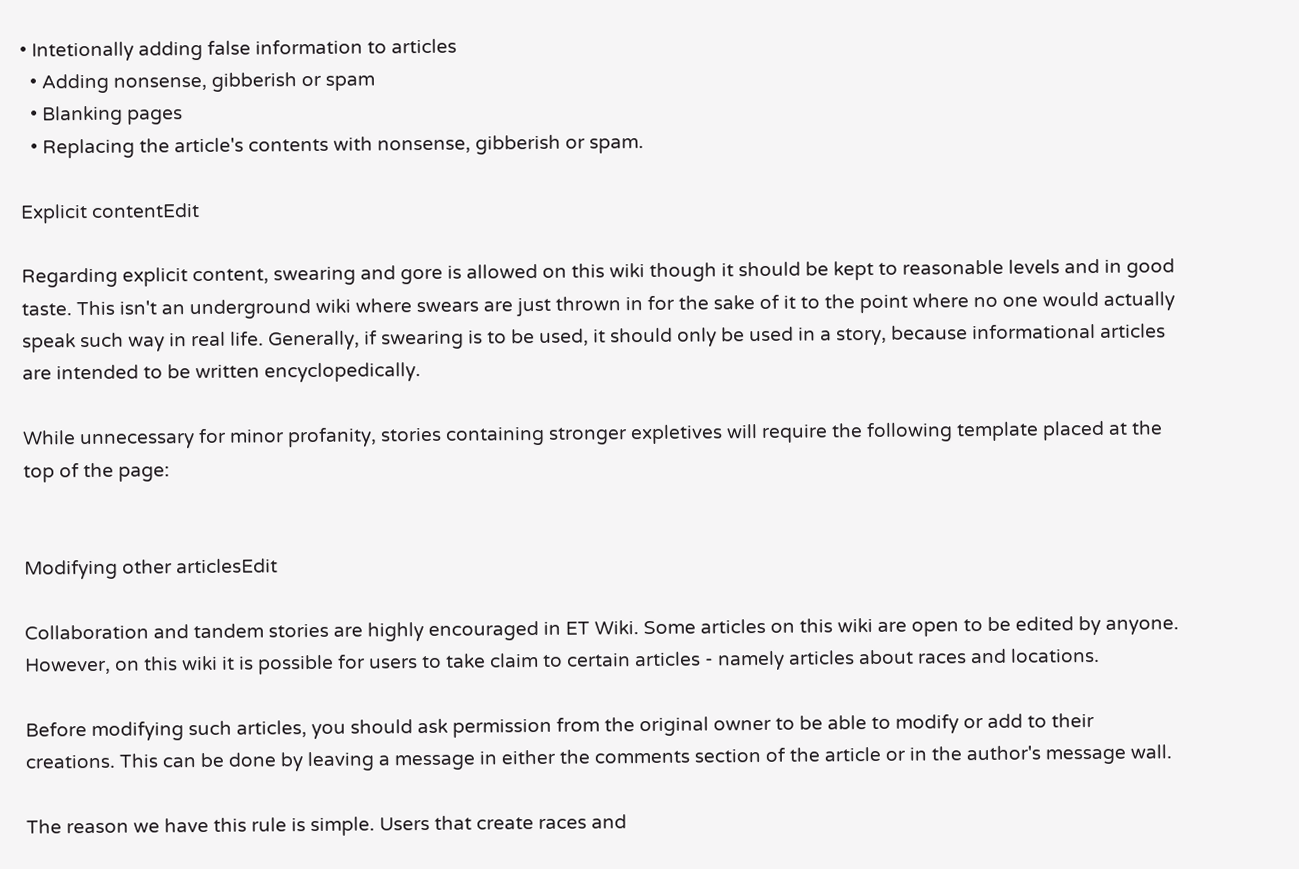• Intetionally adding false information to articles
  • Adding nonsense, gibberish or spam
  • Blanking pages
  • Replacing the article's contents with nonsense, gibberish or spam.

Explicit contentEdit

Regarding explicit content, swearing and gore is allowed on this wiki though it should be kept to reasonable levels and in good taste. This isn't an underground wiki where swears are just thrown in for the sake of it to the point where no one would actually speak such way in real life. Generally, if swearing is to be used, it should only be used in a story, because informational articles are intended to be written encyclopedically.

While unnecessary for minor profanity, stories containing stronger expletives will require the following template placed at the top of the page:


Modifying other articlesEdit

Collaboration and tandem stories are highly encouraged in ET Wiki. Some articles on this wiki are open to be edited by anyone. However, on this wiki it is possible for users to take claim to certain articles - namely articles about races and locations.

Before modifying such articles, you should ask permission from the original owner to be able to modify or add to their creations. This can be done by leaving a message in either the comments section of the article or in the author's message wall.

The reason we have this rule is simple. Users that create races and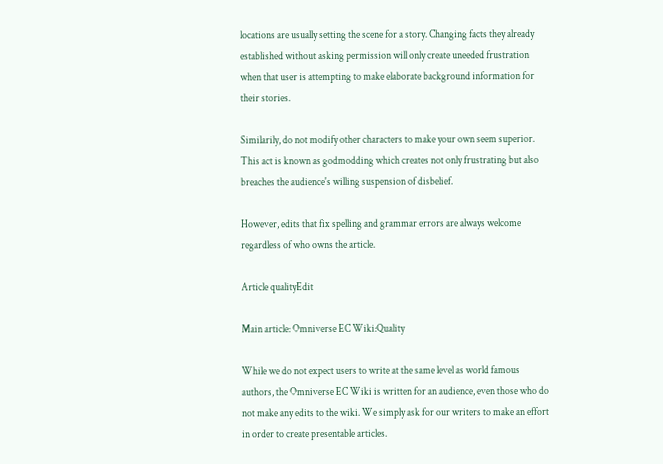locations are usually setting the scene for a story. Changing facts they already established without asking permission will only create uneeded frustration when that user is attempting to make elaborate background information for their stories.

Similarily, do not modify other characters to make your own seem superior. This act is known as godmodding which creates not only frustrating but also breaches the audience's willing suspension of disbelief.

However, edits that fix spelling and grammar errors are always welcome regardless of who owns the article.

Article qualityEdit

Main article: Omniverse EC Wiki:Quality

While we do not expect users to write at the same level as world famous authors, the Omniverse EC Wiki is written for an audience, even those who do not make any edits to the wiki. We simply ask for our writers to make an effort in order to create presentable articles.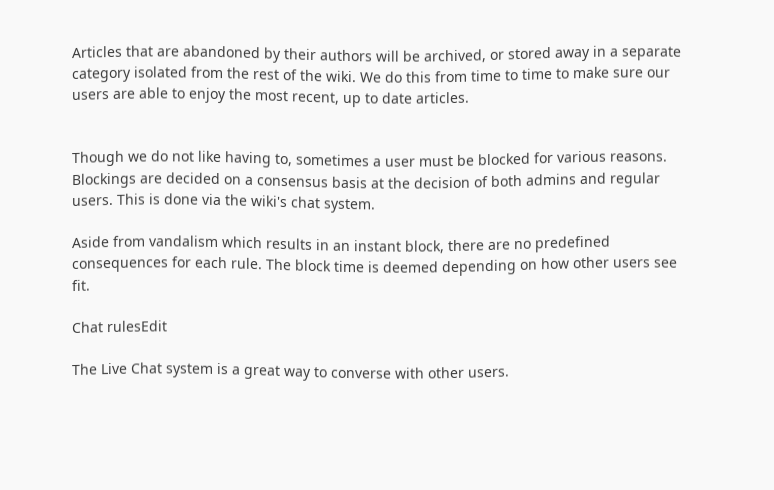Articles that are abandoned by their authors will be archived, or stored away in a separate category isolated from the rest of the wiki. We do this from time to time to make sure our users are able to enjoy the most recent, up to date articles.


Though we do not like having to, sometimes a user must be blocked for various reasons. Blockings are decided on a consensus basis at the decision of both admins and regular users. This is done via the wiki's chat system.

Aside from vandalism which results in an instant block, there are no predefined consequences for each rule. The block time is deemed depending on how other users see fit.

Chat rulesEdit

The Live Chat system is a great way to converse with other users.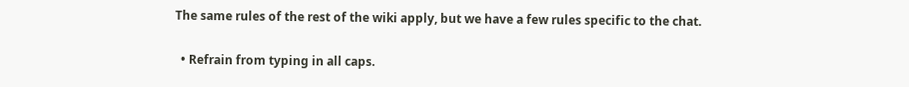The same rules of the rest of the wiki apply, but we have a few rules specific to the chat.

  • Refrain from typing in all caps.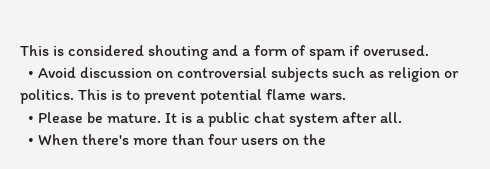This is considered shouting and a form of spam if overused.
  • Avoid discussion on controversial subjects such as religion or politics. This is to prevent potential flame wars.
  • Please be mature. It is a public chat system after all.
  • When there's more than four users on the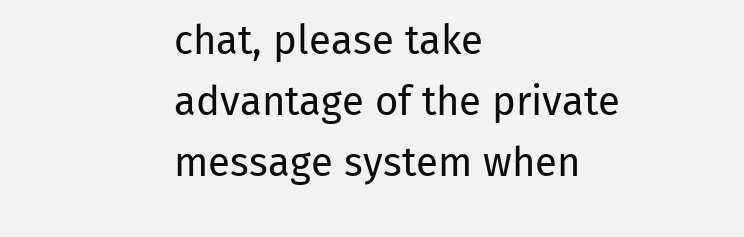chat, please take advantage of the private message system when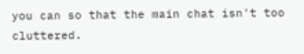you can so that the main chat isn't too cluttered.